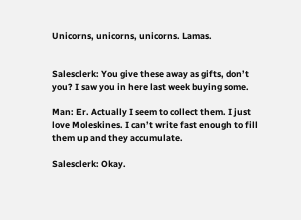Unicorns, unicorns, unicorns. Lamas.


Salesclerk: You give these away as gifts, don’t you? I saw you in here last week buying some.

Man: Er. Actually I seem to collect them. I just love Moleskines. I can’t write fast enough to fill them up and they accumulate.

Salesclerk: Okay.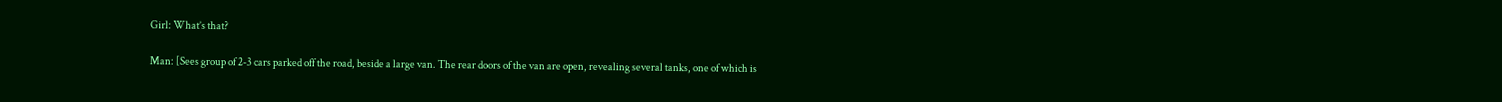Girl: What’s that?

Man: [Sees group of 2-3 cars parked off the road, beside a large van. The rear doors of the van are open, revealing several tanks, one of which is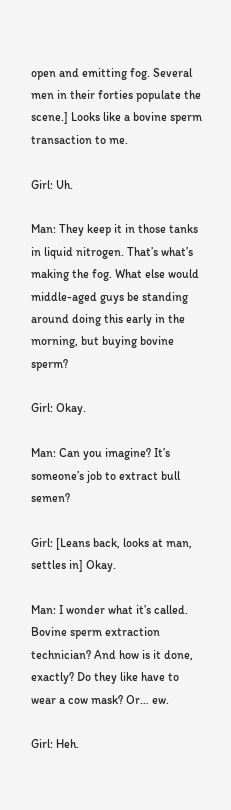open and emitting fog. Several men in their forties populate the scene.] Looks like a bovine sperm transaction to me.

Girl: Uh.

Man: They keep it in those tanks in liquid nitrogen. That’s what’s making the fog. What else would middle-aged guys be standing around doing this early in the morning, but buying bovine sperm?

Girl: Okay.

Man: Can you imagine? It’s someone’s job to extract bull semen?

Girl: [Leans back, looks at man, settles in] Okay.

Man: I wonder what it’s called. Bovine sperm extraction technician? And how is it done, exactly? Do they like have to wear a cow mask? Or… ew.

Girl: Heh.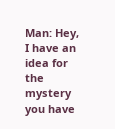Man: Hey, I have an idea for the mystery you have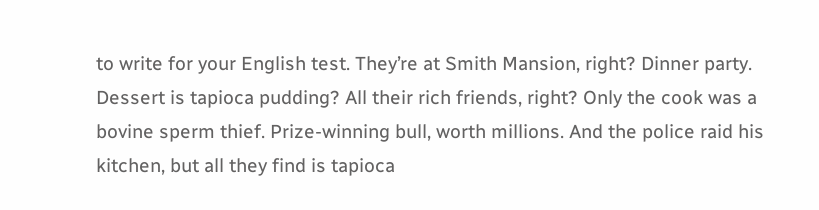to write for your English test. They’re at Smith Mansion, right? Dinner party. Dessert is tapioca pudding? All their rich friends, right? Only the cook was a bovine sperm thief. Prize-winning bull, worth millions. And the police raid his kitchen, but all they find is tapioca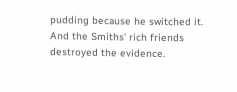pudding because he switched it. And the Smiths’ rich friends destroyed the evidence.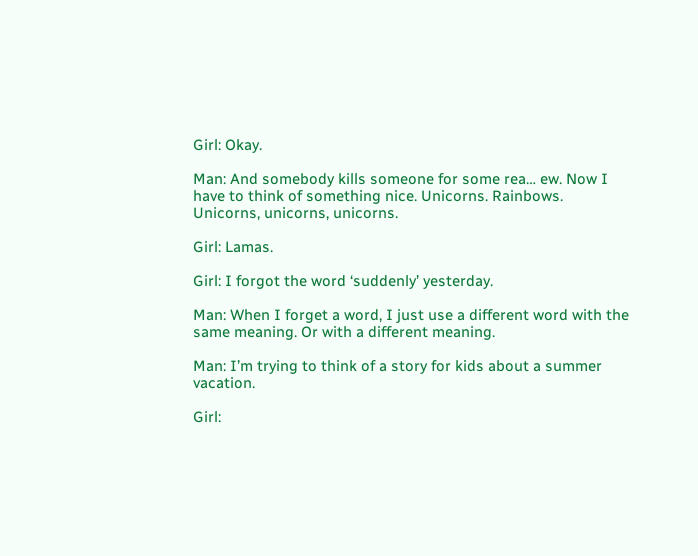Girl: Okay.

Man: And somebody kills someone for some rea… ew. Now I have to think of something nice. Unicorns. Rainbows. Unicorns, unicorns, unicorns.

Girl: Lamas.

Girl: I forgot the word ‘suddenly’ yesterday.

Man: When I forget a word, I just use a different word with the same meaning. Or with a different meaning.

Man: I’m trying to think of a story for kids about a summer vacation.

Girl: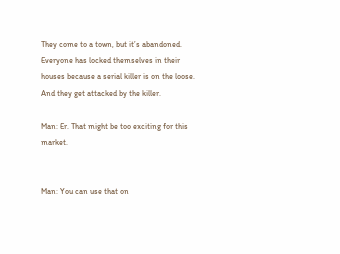They come to a town, but it’s abandoned. Everyone has locked themselves in their houses because a serial killer is on the loose. And they get attacked by the killer.

Man: Er. That might be too exciting for this market.


Man: You can use that on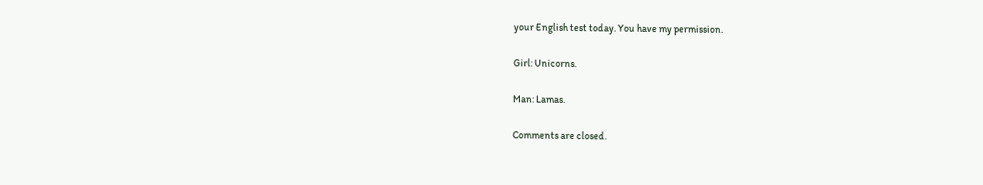your English test today. You have my permission.

Girl: Unicorns.

Man: Lamas.

Comments are closed.